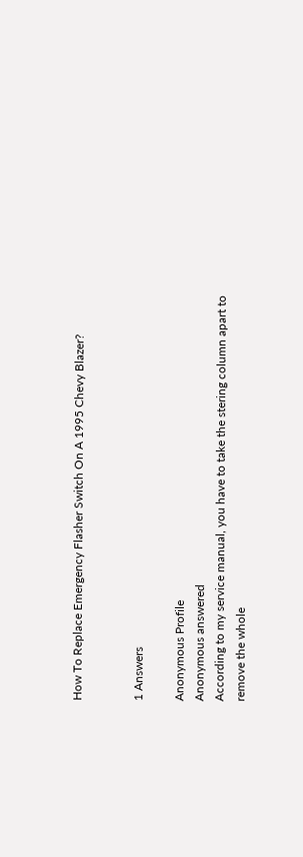How To Replace Emergency Flasher Switch On A 1995 Chevy Blazer?


1 Answers

Anonymous Profile
Anonymous answered
According to my service manual, you have to take the stering column apart to remove the whole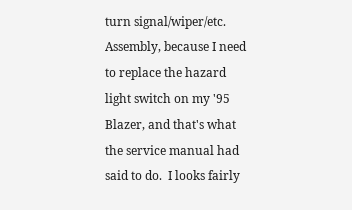turn signal/wiper/etc. Assembly, because I need to replace the hazard light switch on my '95 Blazer, and that's what the service manual had said to do.  I looks fairly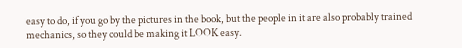easy to do, if you go by the pictures in the book, but the people in it are also probably trained mechanics, so they could be making it LOOK easy.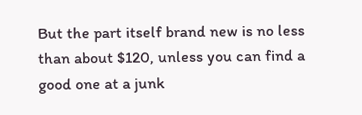But the part itself brand new is no less than about $120, unless you can find a good one at a junk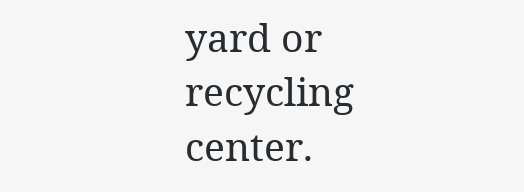yard or recycling center.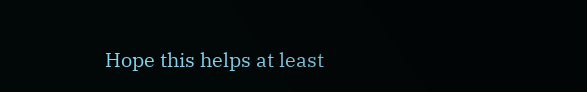Hope this helps at least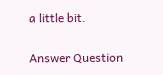a little bit.

Answer Question